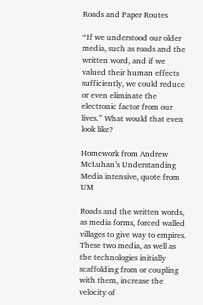Roads and Paper Routes

“If we understood our older media, such as roads and the written word, and if we valued their human effects sufficiently, we could reduce or even eliminate the electronic factor from our lives.” What would that even look like?

Homework from Andrew McLuhan’s Understanding Media intensive, quote from UM

Roads and the written words, as media forms, forced walled villages to give way to empires. These two media, as well as the technologies initially scaffolding from or coupling with them, increase the velocity of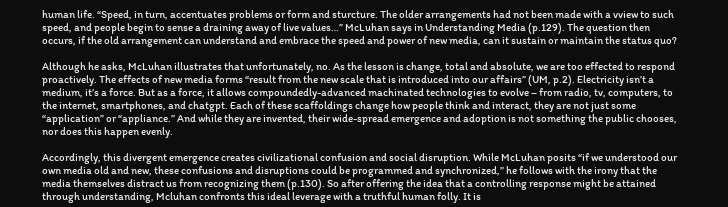human life. “Speed, in turn, accentuates problems or form and sturcture. The older arrangements had not been made with a vview to such speed, and people begin to sense a draining away of live values…” McLuhan says in Understanding Media (p.129). The question then occurs, if the old arrangement can understand and embrace the speed and power of new media, can it sustain or maintain the status quo?

Although he asks, McLuhan illustrates that unfortunately, no. As the lesson is change, total and absolute, we are too effected to respond proactively. The effects of new media forms “result from the new scale that is introduced into our affairs” (UM, p.2). Electricity isn’t a medium, it’s a force. But as a force, it allows compoundedly-advanced machinated technologies to evolve – from radio, tv, computers, to the internet, smartphones, and chatgpt. Each of these scaffoldings change how people think and interact, they are not just some “application” or “appliance.” And while they are invented, their wide-spread emergence and adoption is not something the public chooses, nor does this happen evenly.

Accordingly, this divergent emergence creates civilizational confusion and social disruption. While McLuhan posits “if we understood our own media old and new, these confusions and disruptions could be programmed and synchronized,” he follows with the irony that the media themselves distract us from recognizing them (p.130). So after offering the idea that a controlling response might be attained through understanding, Mcluhan confronts this ideal leverage with a truthful human folly. It is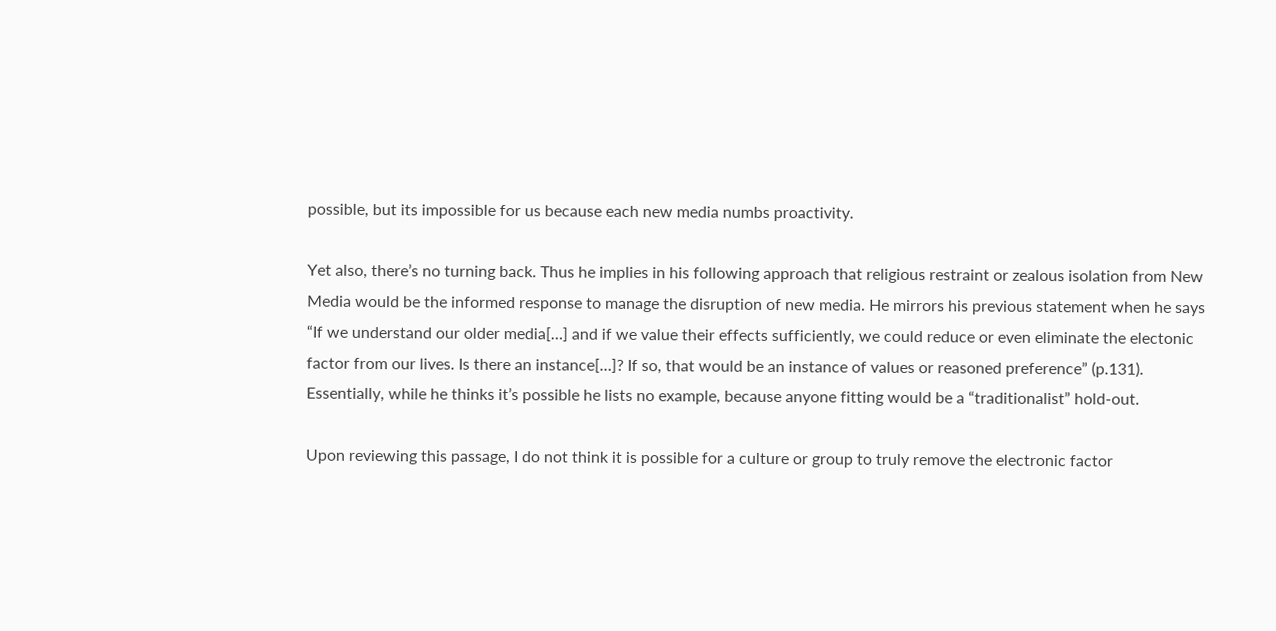possible, but its impossible for us because each new media numbs proactivity.

Yet also, there’s no turning back. Thus he implies in his following approach that religious restraint or zealous isolation from New Media would be the informed response to manage the disruption of new media. He mirrors his previous statement when he says “If we understand our older media[…] and if we value their effects sufficiently, we could reduce or even eliminate the electonic factor from our lives. Is there an instance[…]? If so, that would be an instance of values or reasoned preference” (p.131). Essentially, while he thinks it’s possible he lists no example, because anyone fitting would be a “traditionalist” hold-out.

Upon reviewing this passage, I do not think it is possible for a culture or group to truly remove the electronic factor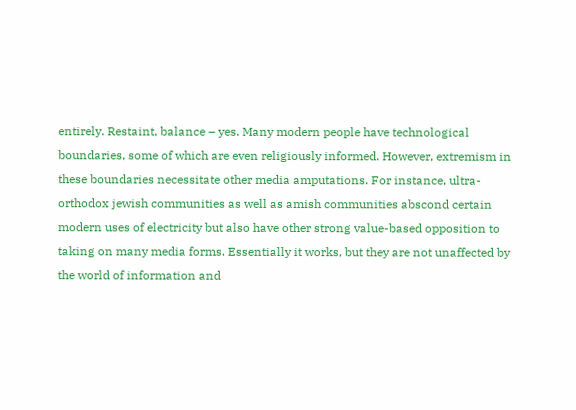entirely. Restaint, balance – yes. Many modern people have technological boundaries, some of which are even religiously informed. However, extremism in these boundaries necessitate other media amputations. For instance, ultra-orthodox jewish communities as well as amish communities abscond certain modern uses of electricity but also have other strong value-based opposition to taking on many media forms. Essentially it works, but they are not unaffected by the world of information and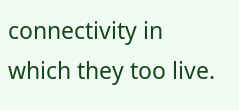connectivity in which they too live.